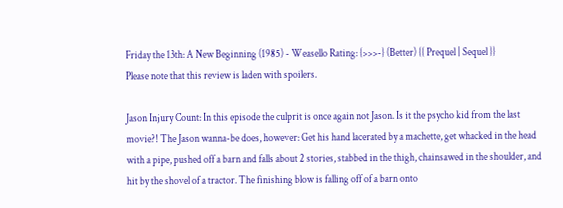Friday the 13th: A New Beginning (1985) - Weasello Rating: {>>>-} (Better) {{ Prequel | Sequel }}
Please note that this review is laden with spoilers.

Jason Injury Count: In this episode the culprit is once again not Jason. Is it the psycho kid from the last movie?! The Jason wanna-be does, however: Get his hand lacerated by a machette, get whacked in the head with a pipe, pushed off a barn and falls about 2 stories, stabbed in the thigh, chainsawed in the shoulder, and hit by the shovel of a tractor. The finishing blow is falling off of a barn onto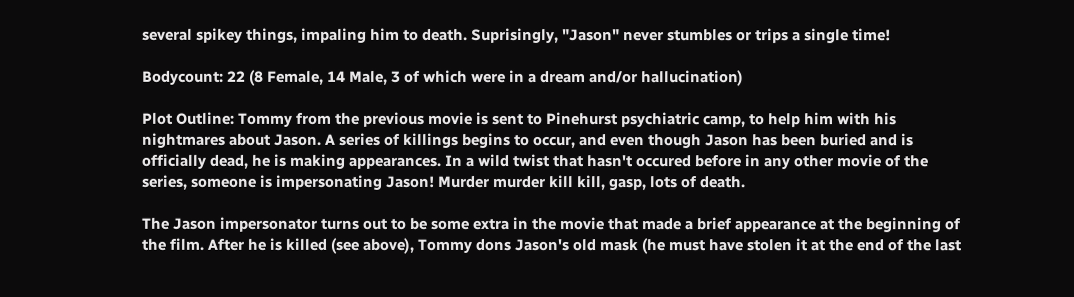several spikey things, impaling him to death. Suprisingly, "Jason" never stumbles or trips a single time!

Bodycount: 22 (8 Female, 14 Male, 3 of which were in a dream and/or hallucination)

Plot Outline: Tommy from the previous movie is sent to Pinehurst psychiatric camp, to help him with his nightmares about Jason. A series of killings begins to occur, and even though Jason has been buried and is officially dead, he is making appearances. In a wild twist that hasn't occured before in any other movie of the series, someone is impersonating Jason! Murder murder kill kill, gasp, lots of death.

The Jason impersonator turns out to be some extra in the movie that made a brief appearance at the beginning of the film. After he is killed (see above), Tommy dons Jason's old mask (he must have stolen it at the end of the last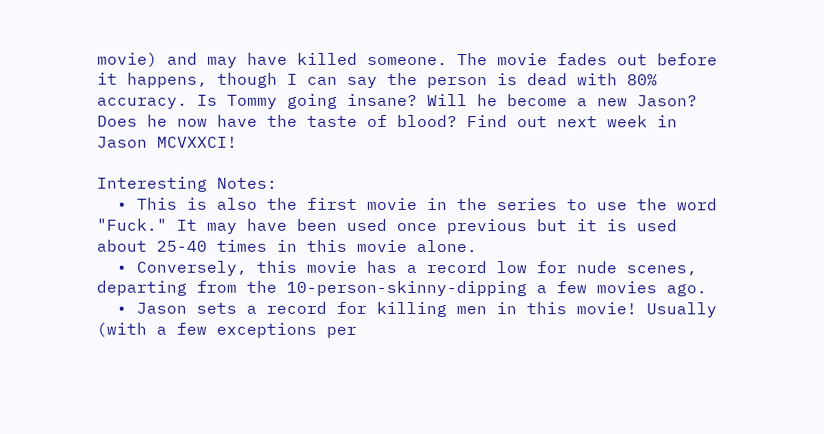movie) and may have killed someone. The movie fades out before it happens, though I can say the person is dead with 80% accuracy. Is Tommy going insane? Will he become a new Jason? Does he now have the taste of blood? Find out next week in Jason MCVXXCI!

Interesting Notes:
  • This is also the first movie in the series to use the word "Fuck." It may have been used once previous but it is used about 25-40 times in this movie alone.
  • Conversely, this movie has a record low for nude scenes, departing from the 10-person-skinny-dipping a few movies ago.
  • Jason sets a record for killing men in this movie! Usually (with a few exceptions per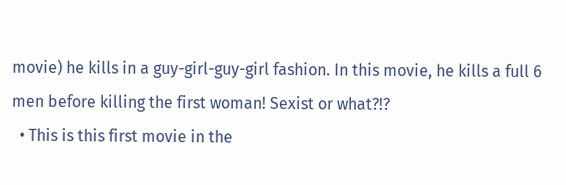movie) he kills in a guy-girl-guy-girl fashion. In this movie, he kills a full 6 men before killing the first woman! Sexist or what?!?
  • This is this first movie in the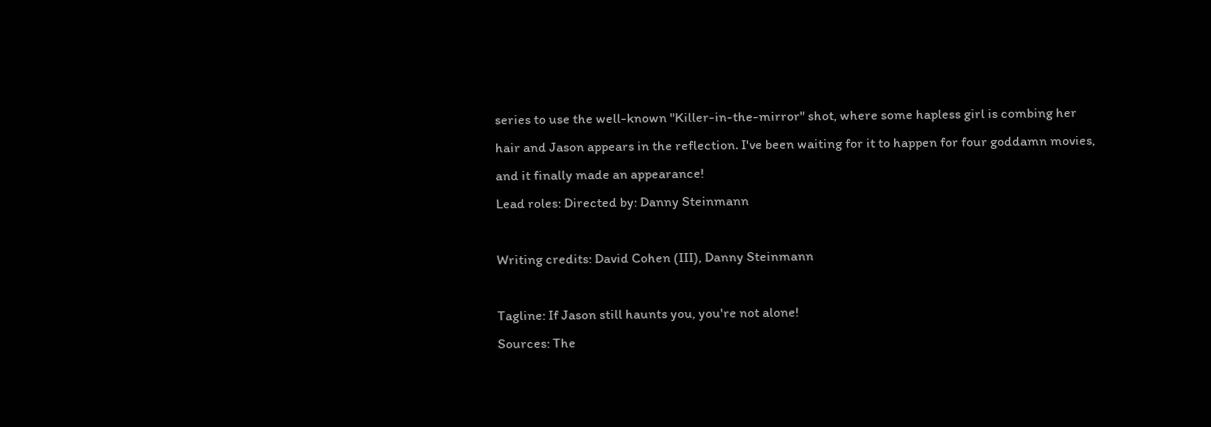series to use the well-known "Killer-in-the-mirror" shot, where some hapless girl is combing her hair and Jason appears in the reflection. I've been waiting for it to happen for four goddamn movies, and it finally made an appearance!
Lead roles: Directed by: Danny Steinmann

Writing credits: David Cohen (III), Danny Steinmann

Tagline: If Jason still haunts you, you're not alone!
Sources: The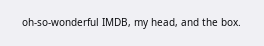oh-so-wonderful IMDB, my head, and the box.